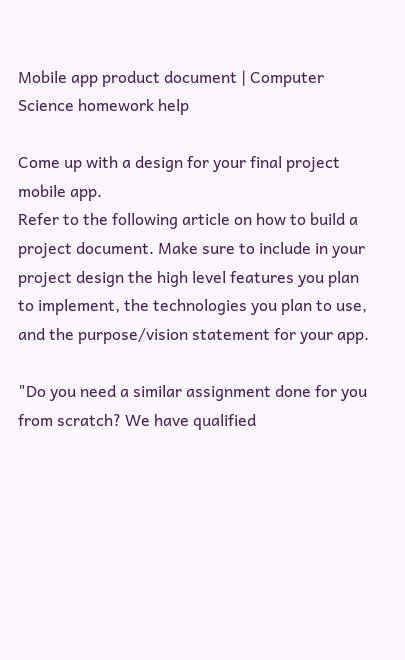Mobile app product document | Computer Science homework help

Come up with a design for your final project mobile app.
Refer to the following article on how to build a project document. Make sure to include in your project design the high level features you plan to implement, the technologies you plan to use, and the purpose/vision statement for your app.

"Do you need a similar assignment done for you from scratch? We have qualified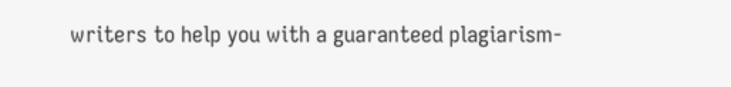writers to help you with a guaranteed plagiarism-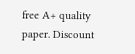free A+ quality paper. Discount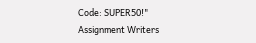Code: SUPER50!"
Assignment Writers